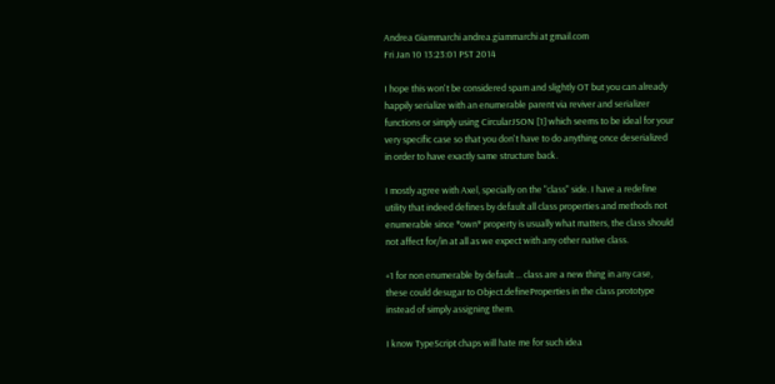Andrea Giammarchi andrea.giammarchi at gmail.com
Fri Jan 10 13:23:01 PST 2014

I hope this won't be considered spam and slightly OT but you can already
happily serialize with an enumerable parent via reviver and serializer
functions or simply using CircularJSON [1] which seems to be ideal for your
very specific case so that you don't have to do anything once deserialized
in order to have exactly same structure back.

I mostly agree with Axel, specially on the "class" side. I have a redefine
utility that indeed defines by default all class properties and methods not
enumerable since *own* property is usually what matters, the class should
not affect for/in at all as we expect with any other native class.

+1 for non enumerable by default ... class are a new thing in any case,
these could desugar to Object.defineProperties in the class prototype
instead of simply assigning them.

I know TypeScript chaps will hate me for such idea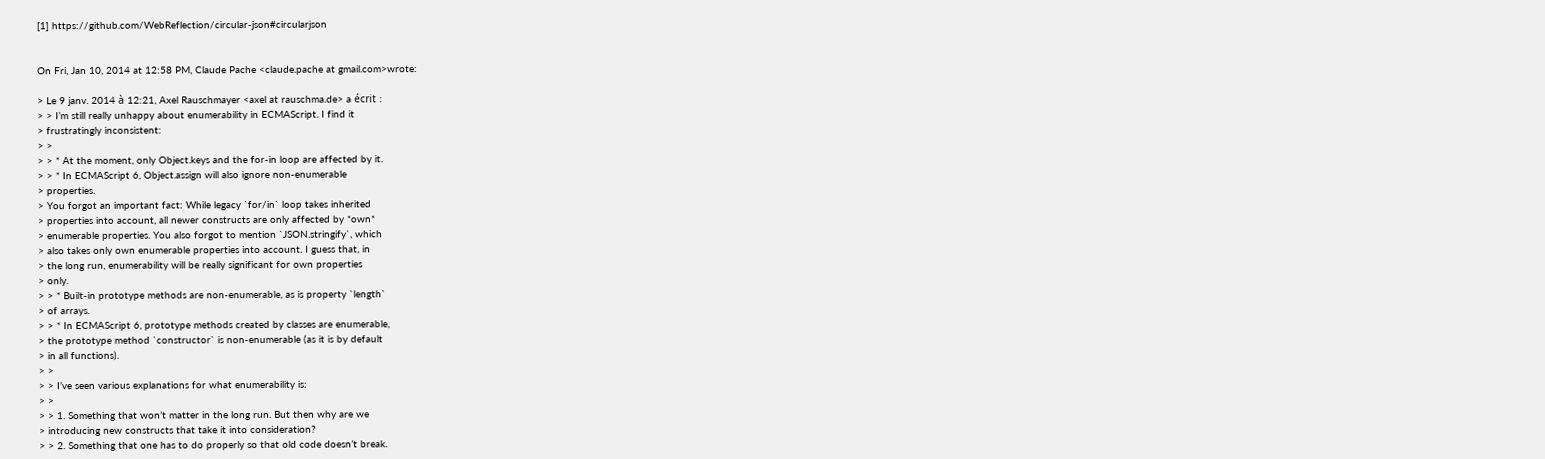[1] https://github.com/WebReflection/circular-json#circularjson


On Fri, Jan 10, 2014 at 12:58 PM, Claude Pache <claude.pache at gmail.com>wrote:

> Le 9 janv. 2014 à 12:21, Axel Rauschmayer <axel at rauschma.de> a écrit :
> > I’m still really unhappy about enumerability in ECMAScript. I find it
> frustratingly inconsistent:
> >
> > * At the moment, only Object.keys and the for-in loop are affected by it.
> > * In ECMAScript 6, Object.assign will also ignore non-enumerable
> properties.
> You forgot an important fact: While legacy `for/in` loop takes inherited
> properties into account, all newer constructs are only affected by *own*
> enumerable properties. You also forgot to mention `JSON.stringify`, which
> also takes only own enumerable properties into account. I guess that, in
> the long run, enumerability will be really significant for own properties
> only.
> > * Built-in prototype methods are non-enumerable, as is property `length`
> of arrays.
> > * In ECMAScript 6, prototype methods created by classes are enumerable,
> the prototype method `constructor` is non-enumerable (as it is by default
> in all functions).
> >
> > I’ve seen various explanations for what enumerability is:
> >
> > 1. Something that won’t matter in the long run. But then why are we
> introducing new constructs that take it into consideration?
> > 2. Something that one has to do properly so that old code doesn’t break.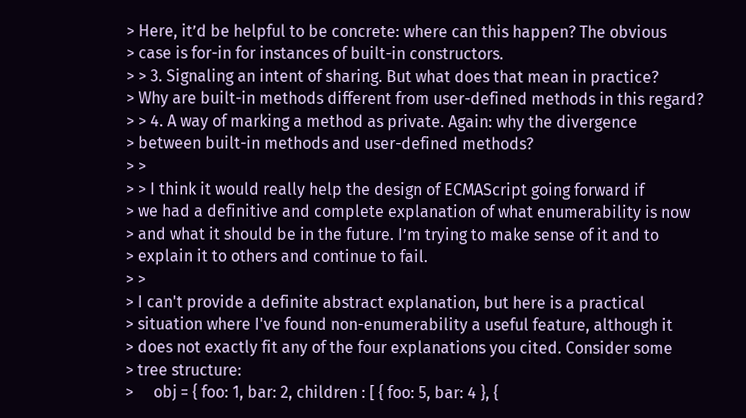> Here, it’d be helpful to be concrete: where can this happen? The obvious
> case is for-in for instances of built-in constructors.
> > 3. Signaling an intent of sharing. But what does that mean in practice?
> Why are built-in methods different from user-defined methods in this regard?
> > 4. A way of marking a method as private. Again: why the divergence
> between built-in methods and user-defined methods?
> >
> > I think it would really help the design of ECMAScript going forward if
> we had a definitive and complete explanation of what enumerability is now
> and what it should be in the future. I’m trying to make sense of it and to
> explain it to others and continue to fail.
> >
> I can't provide a definite abstract explanation, but here is a practical
> situation where I've found non-enumerability a useful feature, although it
> does not exactly fit any of the four explanations you cited. Consider some
> tree structure:
>     obj = { foo: 1, bar: 2, children : [ { foo: 5, bar: 4 }, {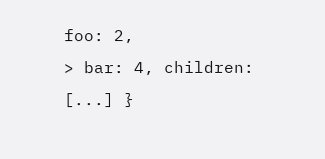foo: 2,
> bar: 4, children: [...] }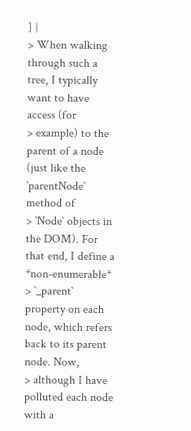] }
> When walking through such a tree, I typically want to have access (for
> example) to the parent of a node (just like the `parentNode` method of
> `Node` objects in the DOM). For that end, I define a *non-enumerable*
> `_parent` property on each node, which refers back to its parent node. Now,
> although I have polluted each node with a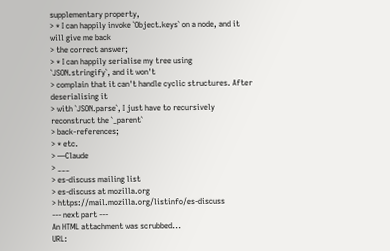supplementary property,
> * I can happily invoke `Object.keys` on a node, and it will give me back
> the correct answer;
> * I can happily serialise my tree using `JSON.stringify`, and it won't
> complain that it can't handle cyclic structures. After deserialising it
> with `JSON.parse`, I just have to recursively reconstruct the `_parent`
> back-references;
> * etc.
> —Claude
> ___
> es-discuss mailing list
> es-discuss at mozilla.org
> https://mail.mozilla.org/listinfo/es-discuss
--- next part ---
An HTML attachment was scrubbed...
URL: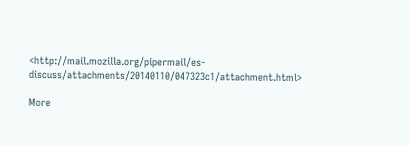<http://mail.mozilla.org/pipermail/es-discuss/attachments/20140110/047323c1/attachment.html>

More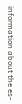information about the es-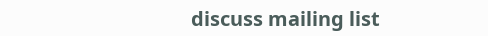discuss mailing list